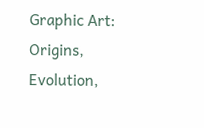Graphic Art: Origins, Evolution,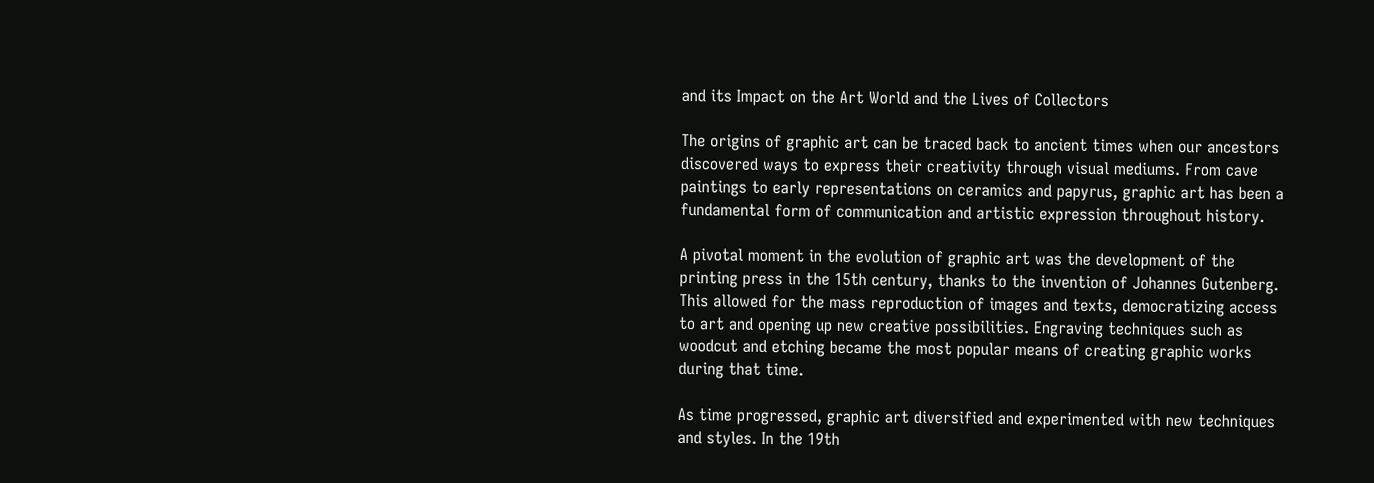and its Impact on the Art World and the Lives of Collectors

The origins of graphic art can be traced back to ancient times when our ancestors discovered ways to express their creativity through visual mediums. From cave paintings to early representations on ceramics and papyrus, graphic art has been a fundamental form of communication and artistic expression throughout history.

A pivotal moment in the evolution of graphic art was the development of the printing press in the 15th century, thanks to the invention of Johannes Gutenberg. This allowed for the mass reproduction of images and texts, democratizing access to art and opening up new creative possibilities. Engraving techniques such as woodcut and etching became the most popular means of creating graphic works during that time.

As time progressed, graphic art diversified and experimented with new techniques and styles. In the 19th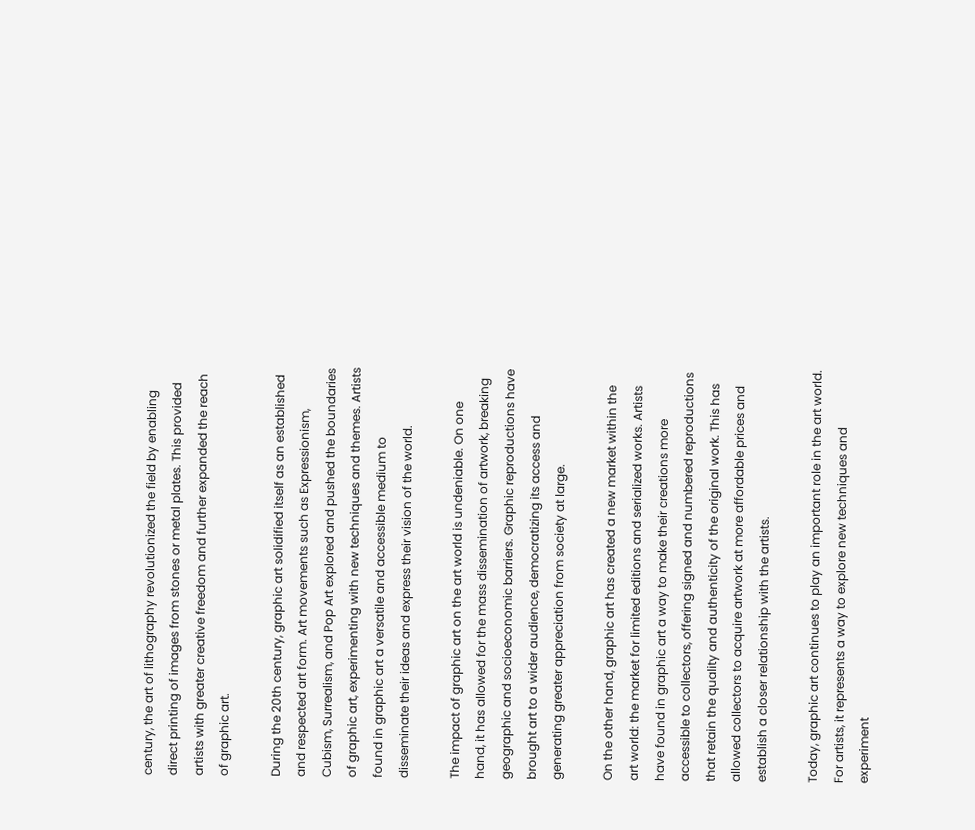century, the art of lithography revolutionized the field by enabling direct printing of images from stones or metal plates. This provided artists with greater creative freedom and further expanded the reach of graphic art.

During the 20th century, graphic art solidified itself as an established and respected art form. Art movements such as Expressionism, Cubism, Surrealism, and Pop Art explored and pushed the boundaries of graphic art, experimenting with new techniques and themes. Artists found in graphic art a versatile and accessible medium to disseminate their ideas and express their vision of the world.

The impact of graphic art on the art world is undeniable. On one hand, it has allowed for the mass dissemination of artwork, breaking geographic and socioeconomic barriers. Graphic reproductions have brought art to a wider audience, democratizing its access and generating greater appreciation from society at large.

On the other hand, graphic art has created a new market within the art world: the market for limited editions and serialized works. Artists have found in graphic art a way to make their creations more accessible to collectors, offering signed and numbered reproductions that retain the quality and authenticity of the original work. This has allowed collectors to acquire artwork at more affordable prices and establish a closer relationship with the artists.

Today, graphic art continues to play an important role in the art world. For artists, it represents a way to explore new techniques and experiment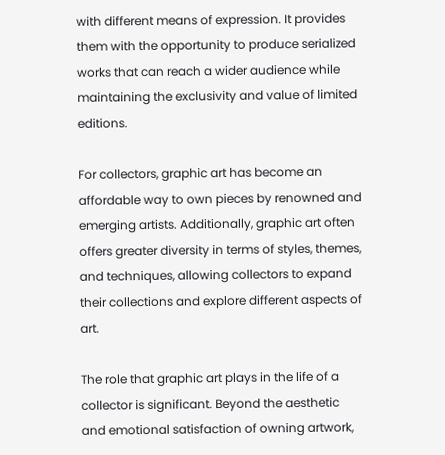with different means of expression. It provides them with the opportunity to produce serialized works that can reach a wider audience while maintaining the exclusivity and value of limited editions.

For collectors, graphic art has become an affordable way to own pieces by renowned and emerging artists. Additionally, graphic art often offers greater diversity in terms of styles, themes, and techniques, allowing collectors to expand their collections and explore different aspects of art.

The role that graphic art plays in the life of a collector is significant. Beyond the aesthetic and emotional satisfaction of owning artwork,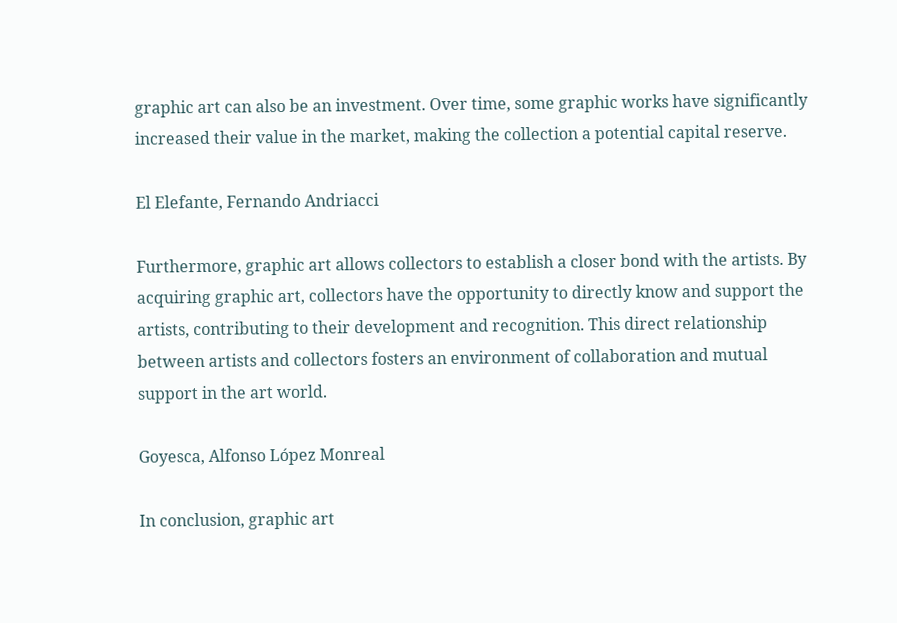graphic art can also be an investment. Over time, some graphic works have significantly increased their value in the market, making the collection a potential capital reserve.

El Elefante, Fernando Andriacci

Furthermore, graphic art allows collectors to establish a closer bond with the artists. By acquiring graphic art, collectors have the opportunity to directly know and support the artists, contributing to their development and recognition. This direct relationship between artists and collectors fosters an environment of collaboration and mutual support in the art world.

Goyesca, Alfonso López Monreal

In conclusion, graphic art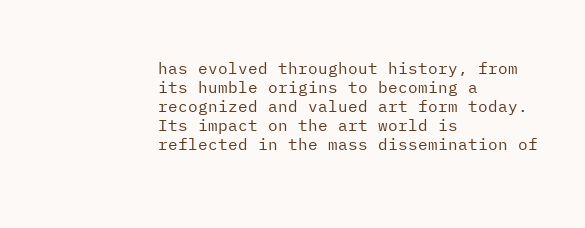has evolved throughout history, from its humble origins to becoming a recognized and valued art form today. Its impact on the art world is reflected in the mass dissemination of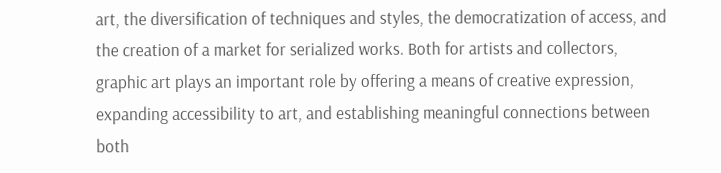art, the diversification of techniques and styles, the democratization of access, and the creation of a market for serialized works. Both for artists and collectors, graphic art plays an important role by offering a means of creative expression, expanding accessibility to art, and establishing meaningful connections between both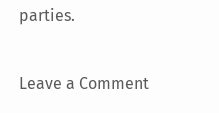parties.

Leave a Comment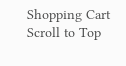Shopping Cart
Scroll to Top